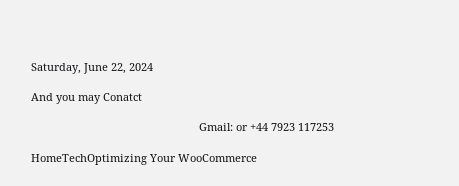Saturday, June 22, 2024

And you may Conatct

                                                        Gmail: or +44 7923 117253

HomeTechOptimizing Your WooCommerce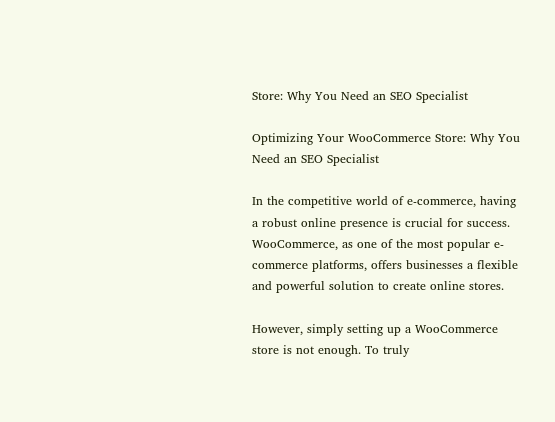Store: Why You Need an SEO Specialist

Optimizing Your WooCommerce Store: Why You Need an SEO Specialist

In the competitive world of e-commerce, having a robust online presence is crucial for success. WooCommerce, as one of the most popular e-commerce platforms, offers businesses a flexible and powerful solution to create online stores.

However, simply setting up a WooCommerce store is not enough. To truly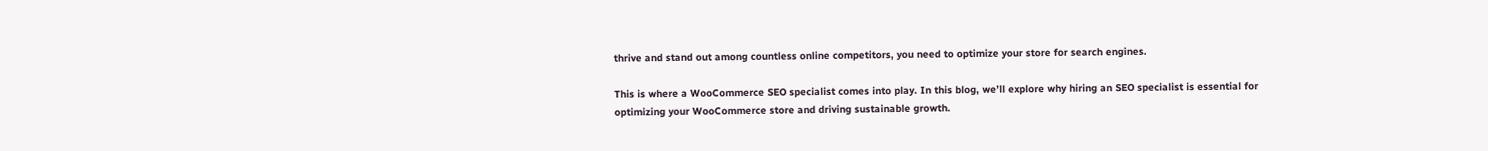thrive and stand out among countless online competitors, you need to optimize your store for search engines.

This is where a WooCommerce SEO specialist comes into play. In this blog, we’ll explore why hiring an SEO specialist is essential for optimizing your WooCommerce store and driving sustainable growth.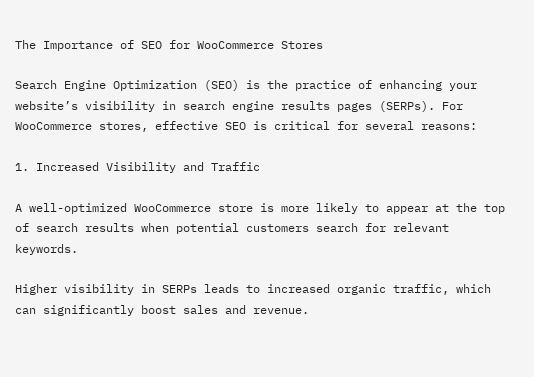The Importance of SEO for WooCommerce Stores

Search Engine Optimization (SEO) is the practice of enhancing your website’s visibility in search engine results pages (SERPs). For WooCommerce stores, effective SEO is critical for several reasons:

1. Increased Visibility and Traffic

A well-optimized WooCommerce store is more likely to appear at the top of search results when potential customers search for relevant keywords.

Higher visibility in SERPs leads to increased organic traffic, which can significantly boost sales and revenue.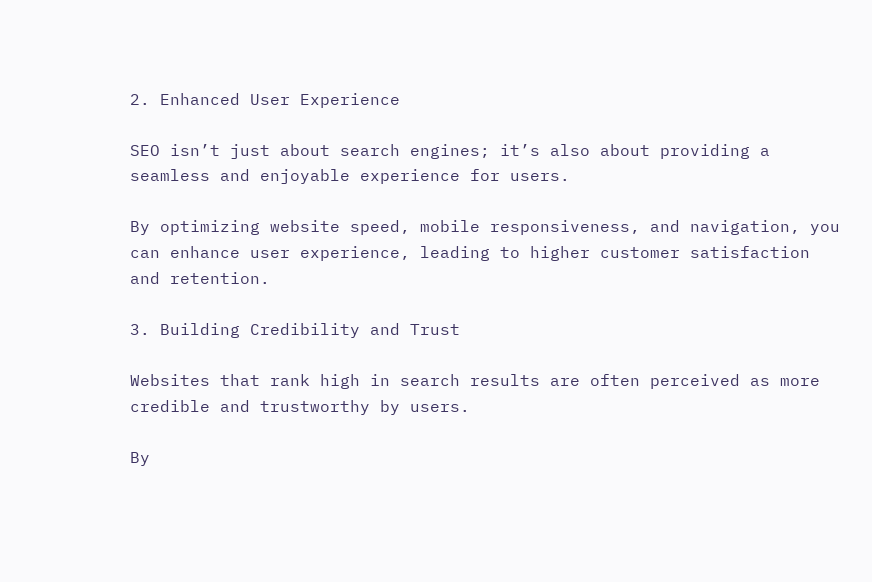2. Enhanced User Experience

SEO isn’t just about search engines; it’s also about providing a seamless and enjoyable experience for users.

By optimizing website speed, mobile responsiveness, and navigation, you can enhance user experience, leading to higher customer satisfaction and retention.

3. Building Credibility and Trust

Websites that rank high in search results are often perceived as more credible and trustworthy by users.

By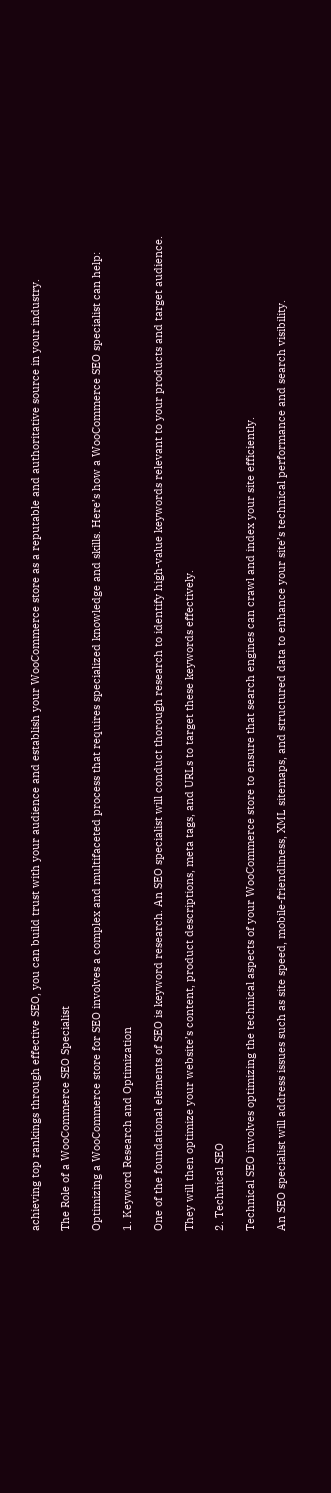achieving top rankings through effective SEO, you can build trust with your audience and establish your WooCommerce store as a reputable and authoritative source in your industry.

The Role of a WooCommerce SEO Specialist

Optimizing a WooCommerce store for SEO involves a complex and multifaceted process that requires specialized knowledge and skills. Here’s how a WooCommerce SEO specialist can help:

1. Keyword Research and Optimization

One of the foundational elements of SEO is keyword research. An SEO specialist will conduct thorough research to identify high-value keywords relevant to your products and target audience.

They will then optimize your website’s content, product descriptions, meta tags, and URLs to target these keywords effectively.

2. Technical SEO

Technical SEO involves optimizing the technical aspects of your WooCommerce store to ensure that search engines can crawl and index your site efficiently.

An SEO specialist will address issues such as site speed, mobile-friendliness, XML sitemaps, and structured data to enhance your site’s technical performance and search visibility.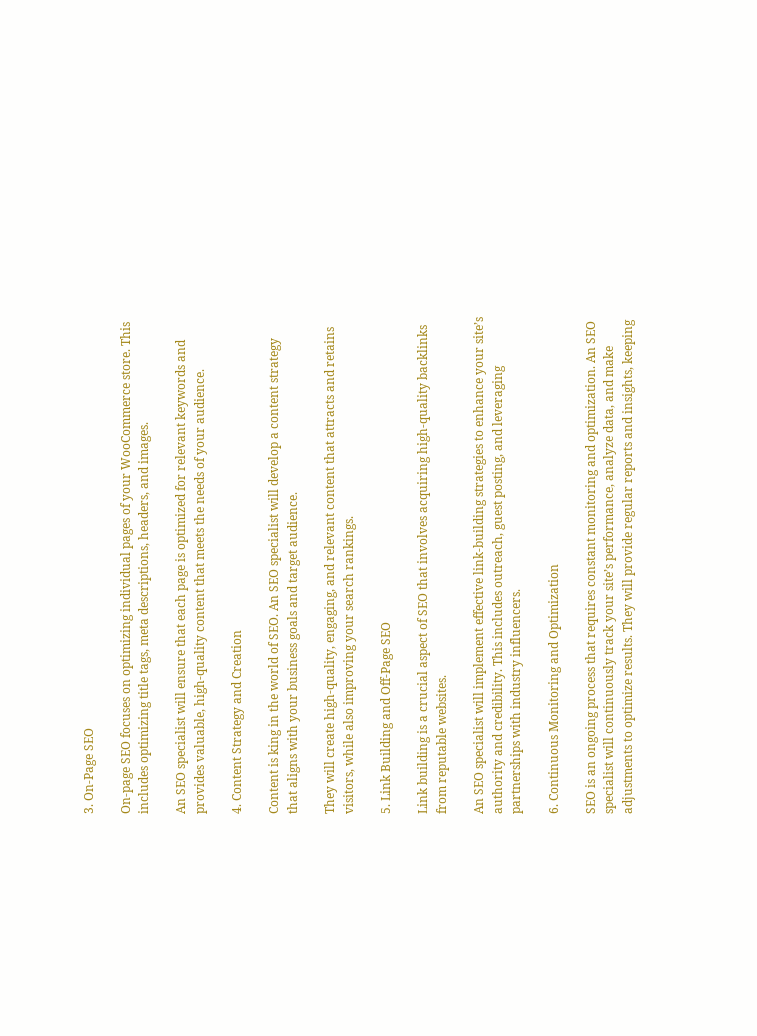3. On-Page SEO

On-page SEO focuses on optimizing individual pages of your WooCommerce store. This includes optimizing title tags, meta descriptions, headers, and images.

An SEO specialist will ensure that each page is optimized for relevant keywords and provides valuable, high-quality content that meets the needs of your audience.

4. Content Strategy and Creation

Content is king in the world of SEO. An SEO specialist will develop a content strategy that aligns with your business goals and target audience.

They will create high-quality, engaging, and relevant content that attracts and retains visitors, while also improving your search rankings.

5. Link Building and Off-Page SEO

Link building is a crucial aspect of SEO that involves acquiring high-quality backlinks from reputable websites.

An SEO specialist will implement effective link-building strategies to enhance your site’s authority and credibility. This includes outreach, guest posting, and leveraging partnerships with industry influencers.

6. Continuous Monitoring and Optimization

SEO is an ongoing process that requires constant monitoring and optimization. An SEO specialist will continuously track your site’s performance, analyze data, and make adjustments to optimize results. They will provide regular reports and insights, keeping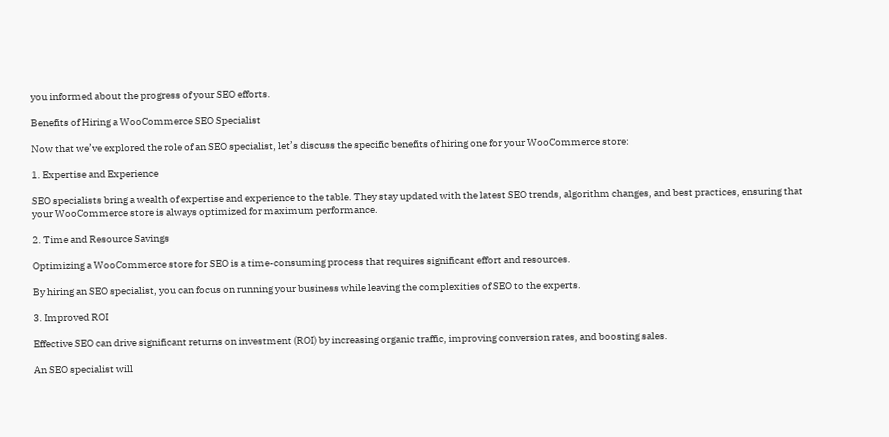you informed about the progress of your SEO efforts.

Benefits of Hiring a WooCommerce SEO Specialist

Now that we’ve explored the role of an SEO specialist, let’s discuss the specific benefits of hiring one for your WooCommerce store:

1. Expertise and Experience

SEO specialists bring a wealth of expertise and experience to the table. They stay updated with the latest SEO trends, algorithm changes, and best practices, ensuring that your WooCommerce store is always optimized for maximum performance.

2. Time and Resource Savings

Optimizing a WooCommerce store for SEO is a time-consuming process that requires significant effort and resources.

By hiring an SEO specialist, you can focus on running your business while leaving the complexities of SEO to the experts.

3. Improved ROI

Effective SEO can drive significant returns on investment (ROI) by increasing organic traffic, improving conversion rates, and boosting sales.

An SEO specialist will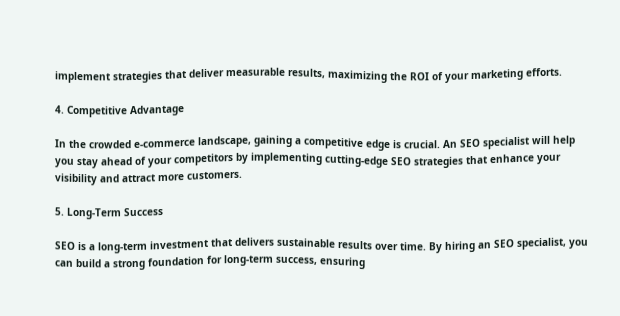implement strategies that deliver measurable results, maximizing the ROI of your marketing efforts.

4. Competitive Advantage

In the crowded e-commerce landscape, gaining a competitive edge is crucial. An SEO specialist will help you stay ahead of your competitors by implementing cutting-edge SEO strategies that enhance your visibility and attract more customers.

5. Long-Term Success

SEO is a long-term investment that delivers sustainable results over time. By hiring an SEO specialist, you can build a strong foundation for long-term success, ensuring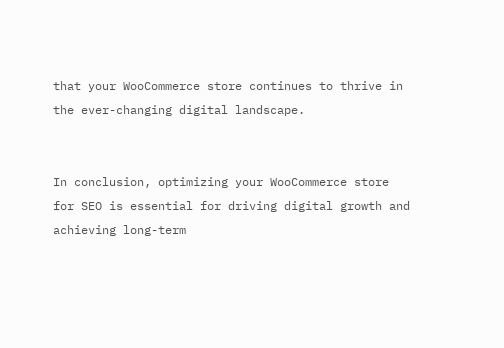that your WooCommerce store continues to thrive in the ever-changing digital landscape.


In conclusion, optimizing your WooCommerce store for SEO is essential for driving digital growth and achieving long-term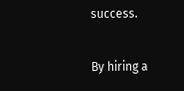success.

By hiring a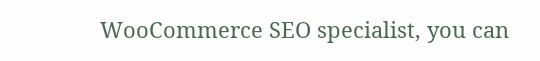WooCommerce SEO specialist, you can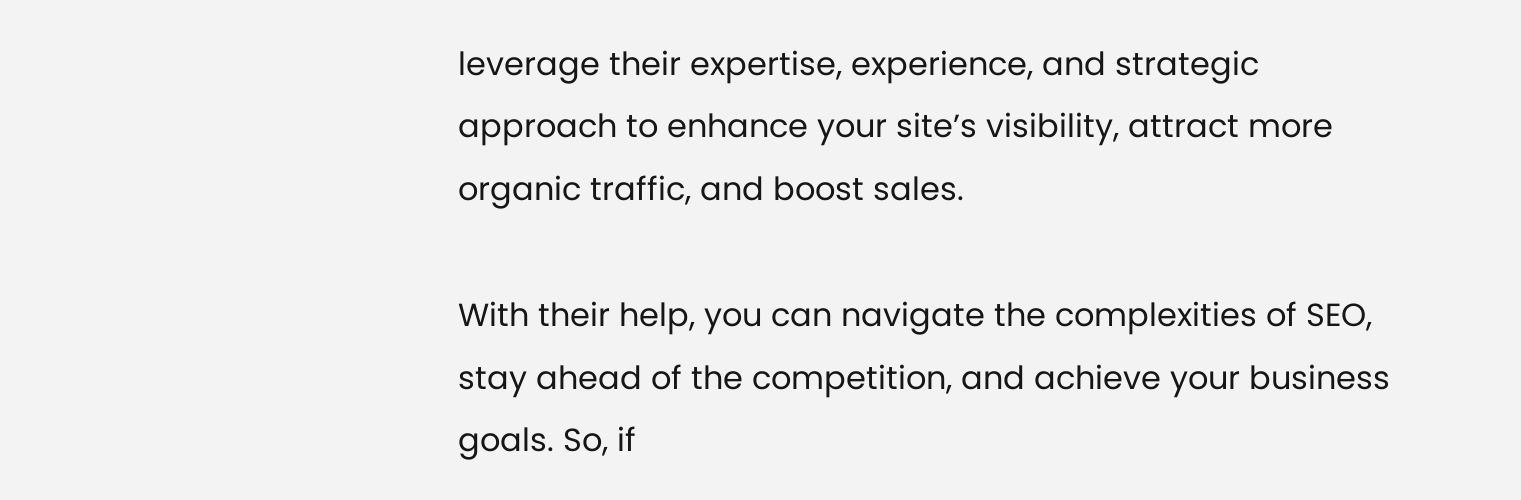leverage their expertise, experience, and strategic approach to enhance your site’s visibility, attract more organic traffic, and boost sales.

With their help, you can navigate the complexities of SEO, stay ahead of the competition, and achieve your business goals. So, if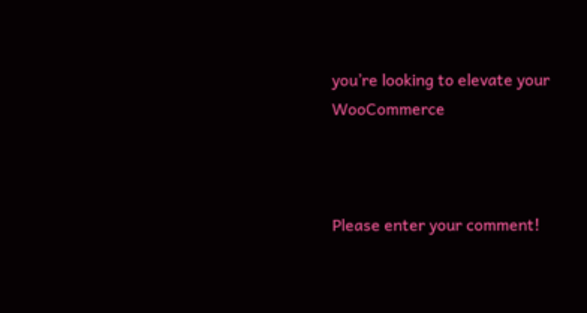you’re looking to elevate your WooCommerce



Please enter your comment!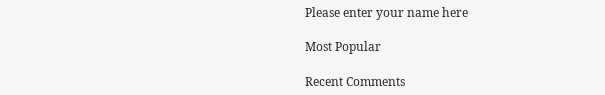Please enter your name here

Most Popular

Recent Comments